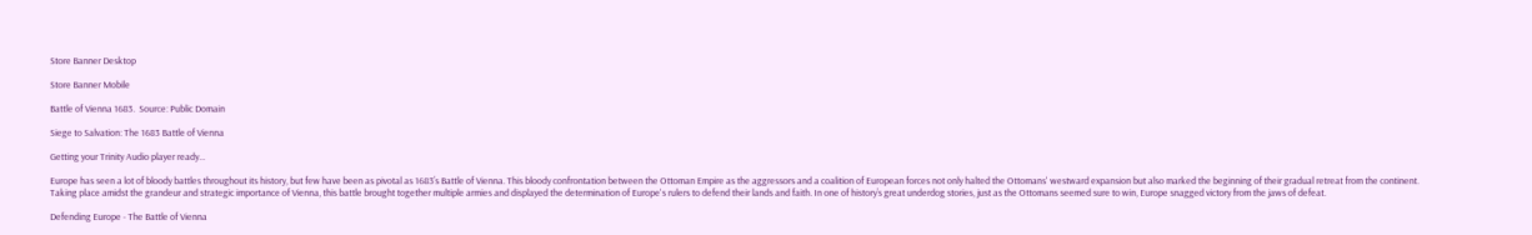Store Banner Desktop

Store Banner Mobile

Battle of Vienna 1683.  Source: Public Domain

Siege to Salvation: The 1683 Battle of Vienna

Getting your Trinity Audio player ready...

Europe has seen a lot of bloody battles throughout its history, but few have been as pivotal as 1683’s Battle of Vienna. This bloody confrontation between the Ottoman Empire as the aggressors and a coalition of European forces not only halted the Ottomans' westward expansion but also marked the beginning of their gradual retreat from the continent. Taking place amidst the grandeur and strategic importance of Vienna, this battle brought together multiple armies and displayed the determination of Europe's rulers to defend their lands and faith. In one of history’s great underdog stories, just as the Ottomans seemed sure to win, Europe snagged victory from the jaws of defeat.

Defending Europe - The Battle of Vienna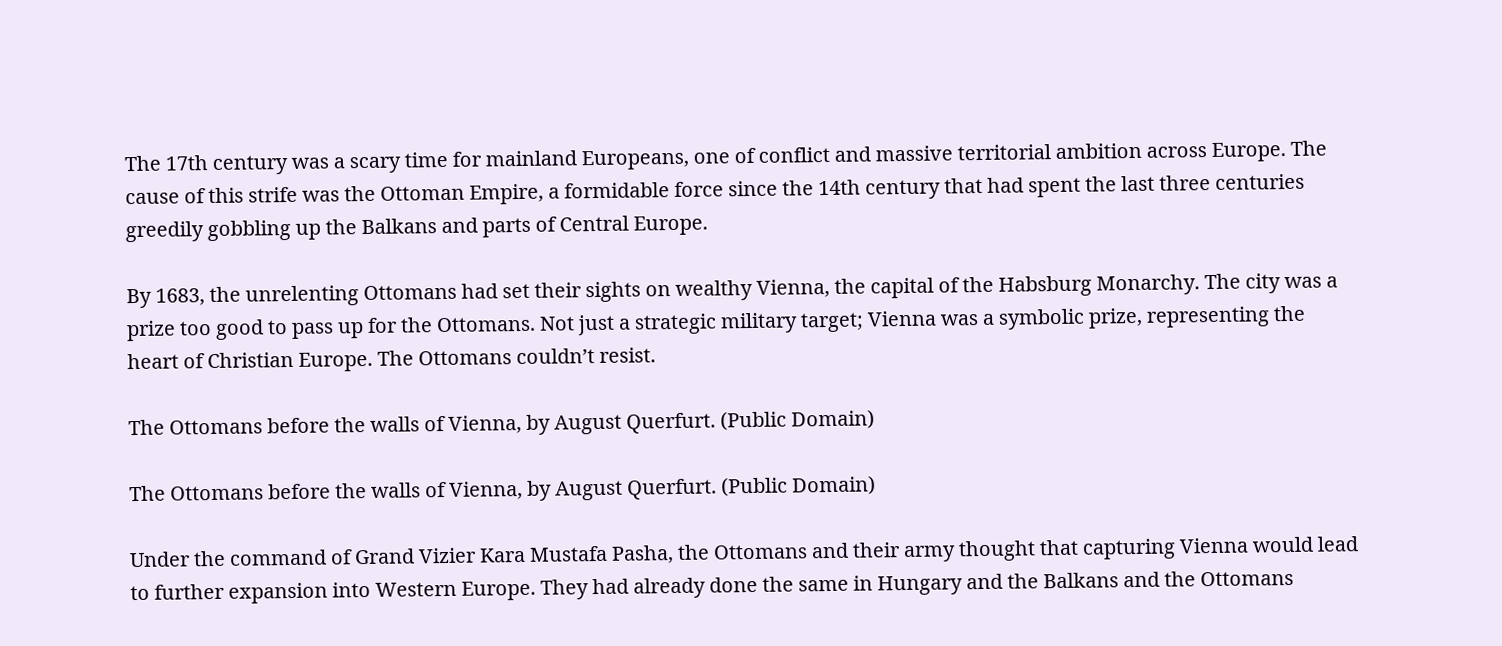The 17th century was a scary time for mainland Europeans, one of conflict and massive territorial ambition across Europe. The cause of this strife was the Ottoman Empire, a formidable force since the 14th century that had spent the last three centuries greedily gobbling up the Balkans and parts of Central Europe.

By 1683, the unrelenting Ottomans had set their sights on wealthy Vienna, the capital of the Habsburg Monarchy. The city was a prize too good to pass up for the Ottomans. Not just a strategic military target; Vienna was a symbolic prize, representing the heart of Christian Europe. The Ottomans couldn’t resist.

The Ottomans before the walls of Vienna, by August Querfurt. (Public Domain)

The Ottomans before the walls of Vienna, by August Querfurt. (Public Domain)

Under the command of Grand Vizier Kara Mustafa Pasha, the Ottomans and their army thought that capturing Vienna would lead to further expansion into Western Europe. They had already done the same in Hungary and the Balkans and the Ottomans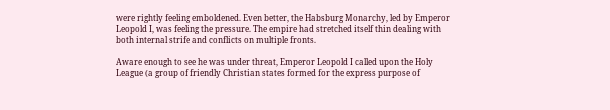were rightly feeling emboldened. Even better, the Habsburg Monarchy, led by Emperor Leopold I, was feeling the pressure. The empire had stretched itself thin dealing with both internal strife and conflicts on multiple fronts.

Aware enough to see he was under threat, Emperor Leopold I called upon the Holy League (a group of friendly Christian states formed for the express purpose of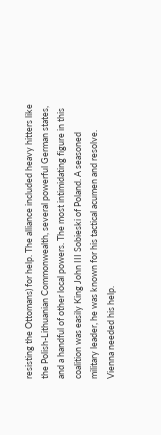resisting the Ottomans) for help. The alliance included heavy hitters like the Polish-Lithuanian Commonwealth, several powerful German states, and a handful of other local powers. The most intimidating figure in this coalition was easily King John III Sobieski of Poland. A seasoned military leader, he was known for his tactical acumen and resolve. Vienna needed his help.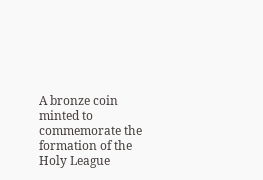A bronze coin minted to commemorate the formation of the Holy League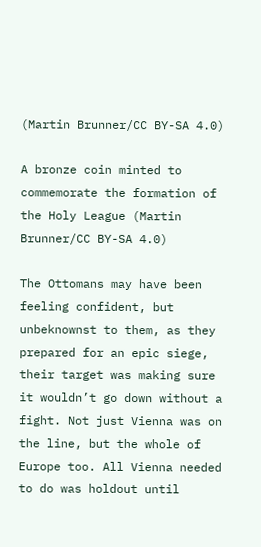(Martin Brunner/CC BY-SA 4.0)

A bronze coin minted to commemorate the formation of the Holy League (Martin Brunner/CC BY-SA 4.0)

The Ottomans may have been feeling confident, but unbeknownst to them, as they prepared for an epic siege, their target was making sure it wouldn’t go down without a fight. Not just Vienna was on the line, but the whole of Europe too. All Vienna needed to do was holdout until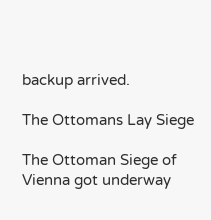backup arrived.

The Ottomans Lay Siege

The Ottoman Siege of Vienna got underway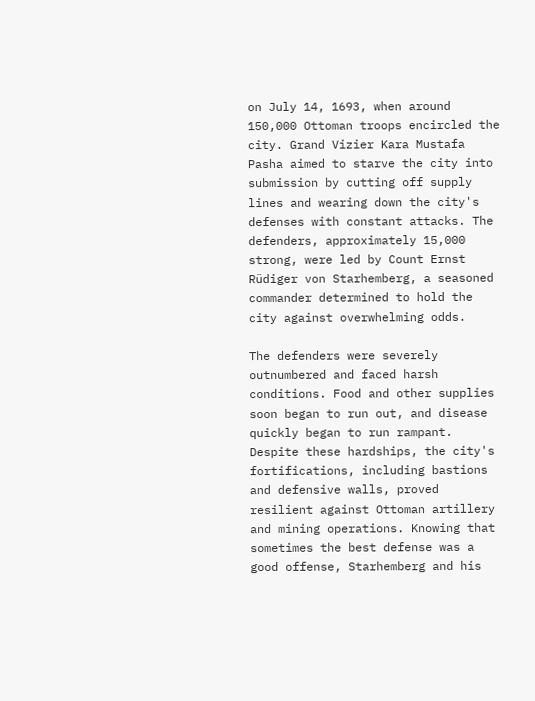on July 14, 1693, when around 150,000 Ottoman troops encircled the city. Grand Vizier Kara Mustafa Pasha aimed to starve the city into submission by cutting off supply lines and wearing down the city's defenses with constant attacks. The defenders, approximately 15,000 strong, were led by Count Ernst Rüdiger von Starhemberg, a seasoned commander determined to hold the city against overwhelming odds.

The defenders were severely outnumbered and faced harsh conditions. Food and other supplies soon began to run out, and disease quickly began to run rampant. Despite these hardships, the city's fortifications, including bastions and defensive walls, proved resilient against Ottoman artillery and mining operations. Knowing that sometimes the best defense was a good offense, Starhemberg and his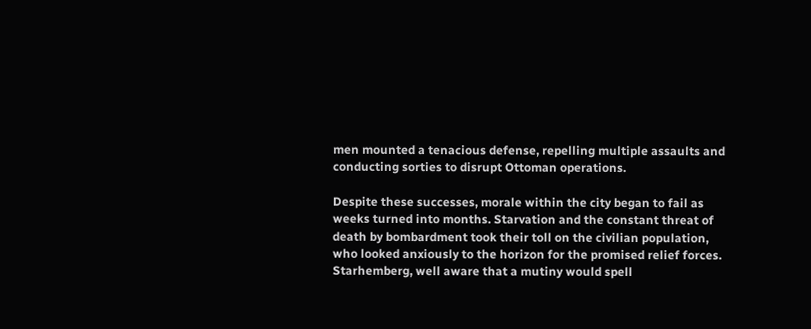men mounted a tenacious defense, repelling multiple assaults and conducting sorties to disrupt Ottoman operations.

Despite these successes, morale within the city began to fail as weeks turned into months. Starvation and the constant threat of death by bombardment took their toll on the civilian population, who looked anxiously to the horizon for the promised relief forces. Starhemberg, well aware that a mutiny would spell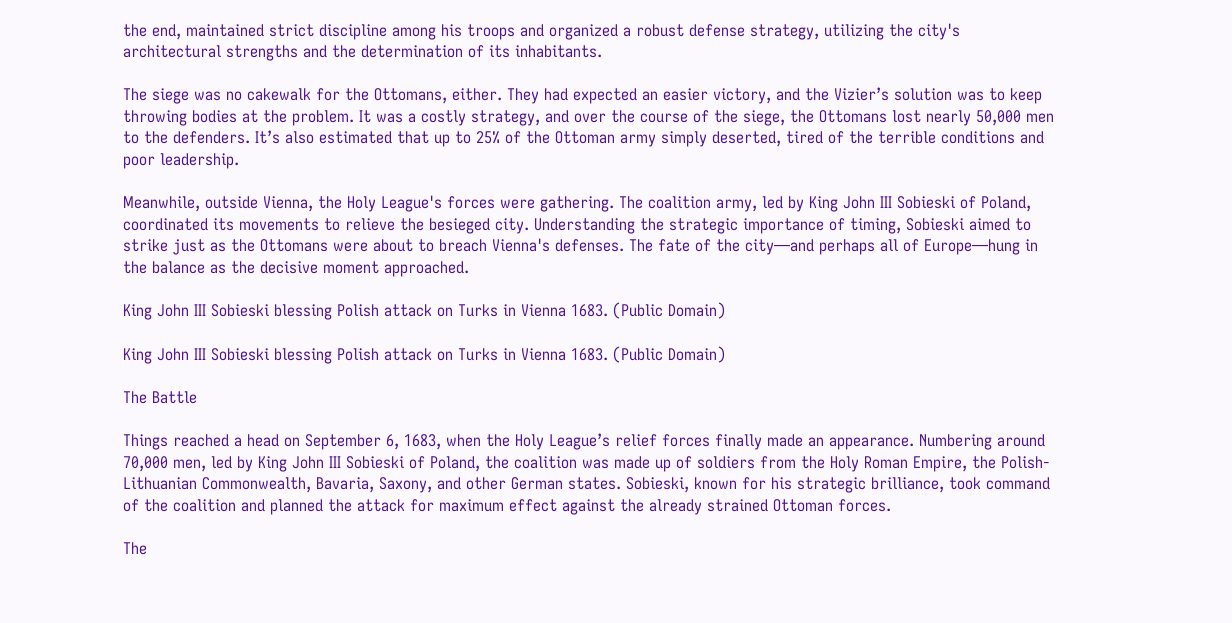the end, maintained strict discipline among his troops and organized a robust defense strategy, utilizing the city's architectural strengths and the determination of its inhabitants.

The siege was no cakewalk for the Ottomans, either. They had expected an easier victory, and the Vizier’s solution was to keep throwing bodies at the problem. It was a costly strategy, and over the course of the siege, the Ottomans lost nearly 50,000 men to the defenders. It’s also estimated that up to 25% of the Ottoman army simply deserted, tired of the terrible conditions and poor leadership.

Meanwhile, outside Vienna, the Holy League's forces were gathering. The coalition army, led by King John III Sobieski of Poland, coordinated its movements to relieve the besieged city. Understanding the strategic importance of timing, Sobieski aimed to strike just as the Ottomans were about to breach Vienna's defenses. The fate of the city—and perhaps all of Europe—hung in the balance as the decisive moment approached.

King John III Sobieski blessing Polish attack on Turks in Vienna 1683. (Public Domain)

King John III Sobieski blessing Polish attack on Turks in Vienna 1683. (Public Domain)

The Battle

Things reached a head on September 6, 1683, when the Holy League’s relief forces finally made an appearance. Numbering around 70,000 men, led by King John III Sobieski of Poland, the coalition was made up of soldiers from the Holy Roman Empire, the Polish-Lithuanian Commonwealth, Bavaria, Saxony, and other German states. Sobieski, known for his strategic brilliance, took command of the coalition and planned the attack for maximum effect against the already strained Ottoman forces.

The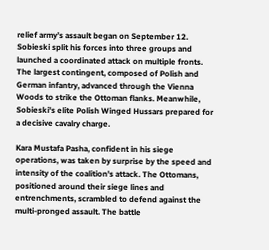relief army’s assault began on September 12. Sobieski split his forces into three groups and launched a coordinated attack on multiple fronts. The largest contingent, composed of Polish and German infantry, advanced through the Vienna Woods to strike the Ottoman flanks. Meanwhile, Sobieski's elite Polish Winged Hussars prepared for a decisive cavalry charge.

Kara Mustafa Pasha, confident in his siege operations, was taken by surprise by the speed and intensity of the coalition's attack. The Ottomans, positioned around their siege lines and entrenchments, scrambled to defend against the multi-pronged assault. The battle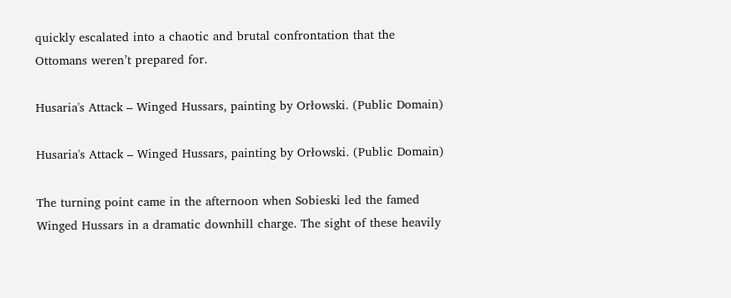quickly escalated into a chaotic and brutal confrontation that the Ottomans weren’t prepared for.

Husaria's Attack – Winged Hussars, painting by Orłowski. (Public Domain)

Husaria's Attack – Winged Hussars, painting by Orłowski. (Public Domain)

The turning point came in the afternoon when Sobieski led the famed Winged Hussars in a dramatic downhill charge. The sight of these heavily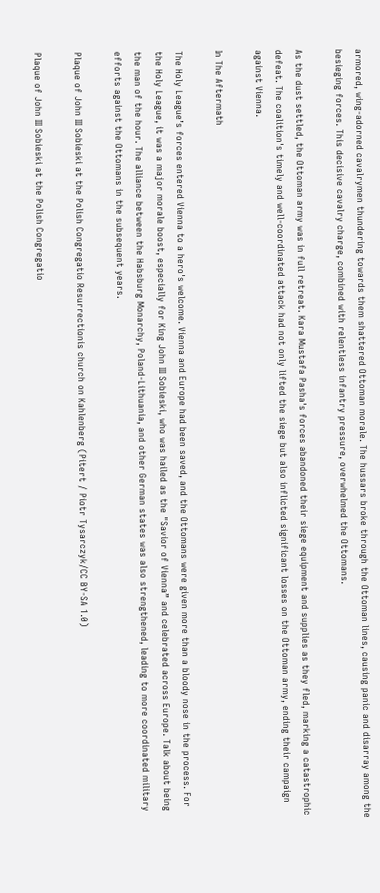armored, wing-adorned cavalrymen thundering towards them shattered Ottoman morale. The hussars broke through the Ottoman lines, causing panic and disarray among the besieging forces. This decisive cavalry charge, combined with relentless infantry pressure, overwhelmed the Ottomans.

As the dust settled, the Ottoman army was in full retreat. Kara Mustafa Pasha's forces abandoned their siege equipment and supplies as they fled, marking a catastrophic defeat. The coalition's timely and well-coordinated attack had not only lifted the siege but also inflicted significant losses on the Ottoman army, ending their campaign against Vienna.

In The Aftermath

The Holy League’s forces entered Vienna to a hero's welcome. Vienna and Europe had been saved, and the Ottomans were given more than a bloody nose in the process. For the Holy League, it was a major morale boost, especially for King John III Sobieski, who was hailed as the "Savior of Vienna” and celebrated across Europe. Talk about being the man of the hour. The alliance between the Habsburg Monarchy, Poland-Lithuania, and other German states was also strengthened, leading to more coordinated military efforts against the Ottomans in the subsequent years.

Plaque of John III Sobieski at the Polish Congregatio Resurrectionis church on Kahlenberg (Pitert / Piotr Tysarczyk/CC BY-SA 1.0)

Plaque of John III Sobieski at the Polish Congregatio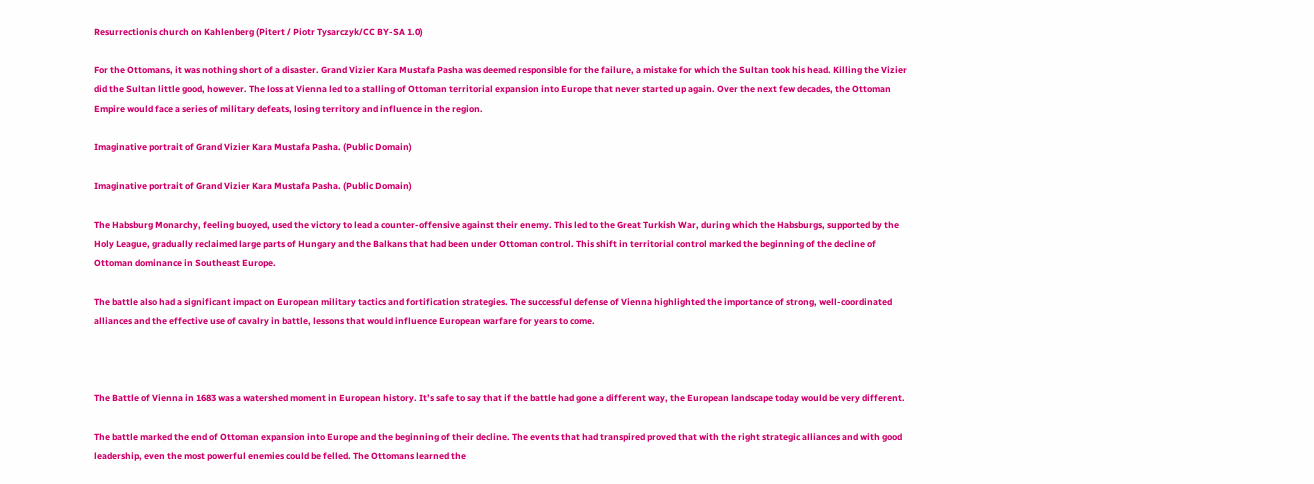Resurrectionis church on Kahlenberg (Pitert / Piotr Tysarczyk/CC BY-SA 1.0)

For the Ottomans, it was nothing short of a disaster. Grand Vizier Kara Mustafa Pasha was deemed responsible for the failure, a mistake for which the Sultan took his head. Killing the Vizier did the Sultan little good, however. The loss at Vienna led to a stalling of Ottoman territorial expansion into Europe that never started up again. Over the next few decades, the Ottoman Empire would face a series of military defeats, losing territory and influence in the region.

Imaginative portrait of Grand Vizier Kara Mustafa Pasha. (Public Domain)

Imaginative portrait of Grand Vizier Kara Mustafa Pasha. (Public Domain)

The Habsburg Monarchy, feeling buoyed, used the victory to lead a counter-offensive against their enemy. This led to the Great Turkish War, during which the Habsburgs, supported by the Holy League, gradually reclaimed large parts of Hungary and the Balkans that had been under Ottoman control. This shift in territorial control marked the beginning of the decline of Ottoman dominance in Southeast Europe.

The battle also had a significant impact on European military tactics and fortification strategies. The successful defense of Vienna highlighted the importance of strong, well-coordinated alliances and the effective use of cavalry in battle, lessons that would influence European warfare for years to come.



The Battle of Vienna in 1683 was a watershed moment in European history. It’s safe to say that if the battle had gone a different way, the European landscape today would be very different.

The battle marked the end of Ottoman expansion into Europe and the beginning of their decline. The events that had transpired proved that with the right strategic alliances and with good leadership, even the most powerful enemies could be felled. The Ottomans learned the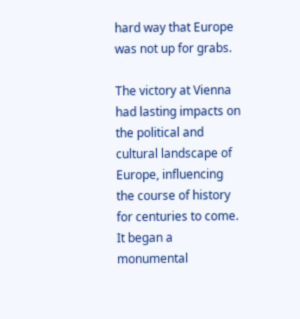hard way that Europe was not up for grabs.

The victory at Vienna had lasting impacts on the political and cultural landscape of Europe, influencing the course of history for centuries to come. It began a monumental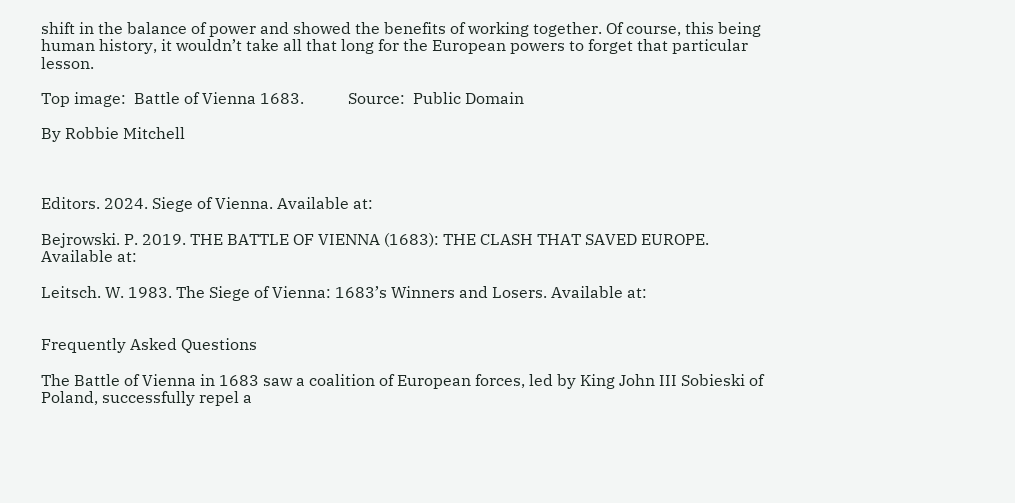shift in the balance of power and showed the benefits of working together. Of course, this being human history, it wouldn’t take all that long for the European powers to forget that particular lesson.

Top image:  Battle of Vienna 1683.           Source:  Public Domain

By Robbie Mitchell



Editors. 2024. Siege of Vienna. Available at:

Bejrowski. P. 2019. THE BATTLE OF VIENNA (1683): THE CLASH THAT SAVED EUROPE. Available at:

Leitsch. W. 1983. The Siege of Vienna: 1683’s Winners and Losers. Available at:


Frequently Asked Questions

The Battle of Vienna in 1683 saw a coalition of European forces, led by King John III Sobieski of Poland, successfully repel a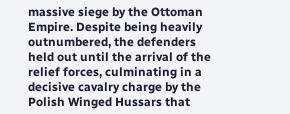massive siege by the Ottoman Empire. Despite being heavily outnumbered, the defenders held out until the arrival of the relief forces, culminating in a decisive cavalry charge by the Polish Winged Hussars that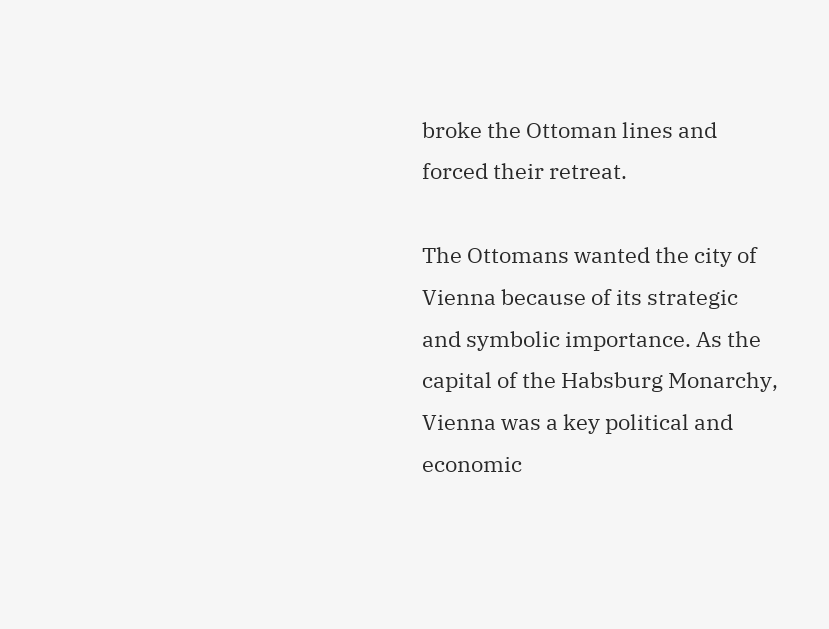broke the Ottoman lines and forced their retreat.

The Ottomans wanted the city of Vienna because of its strategic and symbolic importance. As the capital of the Habsburg Monarchy, Vienna was a key political and economic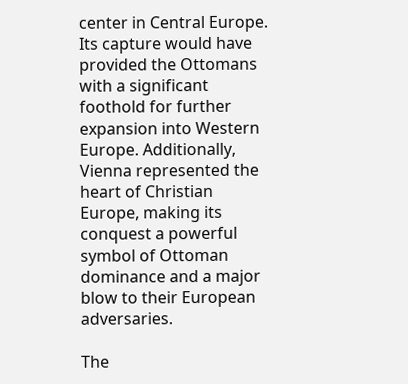center in Central Europe. Its capture would have provided the Ottomans with a significant foothold for further expansion into Western Europe. Additionally, Vienna represented the heart of Christian Europe, making its conquest a powerful symbol of Ottoman dominance and a major blow to their European adversaries.

The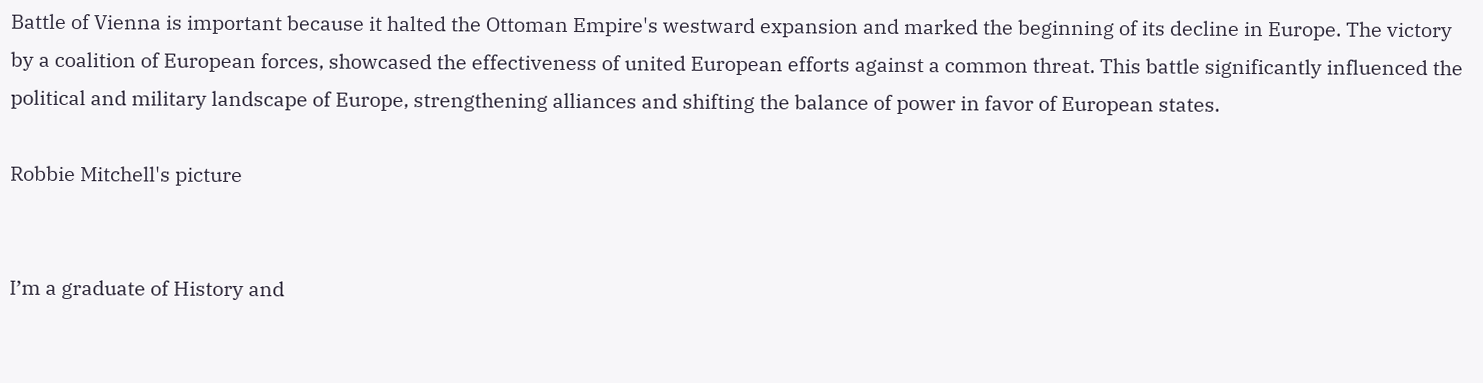Battle of Vienna is important because it halted the Ottoman Empire's westward expansion and marked the beginning of its decline in Europe. The victory by a coalition of European forces, showcased the effectiveness of united European efforts against a common threat. This battle significantly influenced the political and military landscape of Europe, strengthening alliances and shifting the balance of power in favor of European states.

Robbie Mitchell's picture


I’m a graduate of History and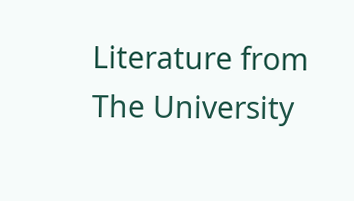Literature from The University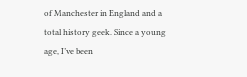of Manchester in England and a total history geek. Since a young age, I’ve been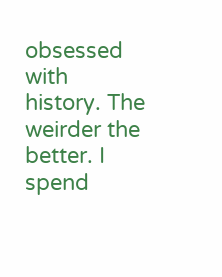obsessed with history. The weirder the better. I spend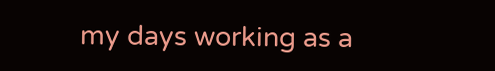my days working as a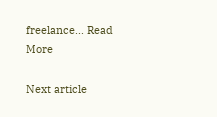freelance... Read More

Next article